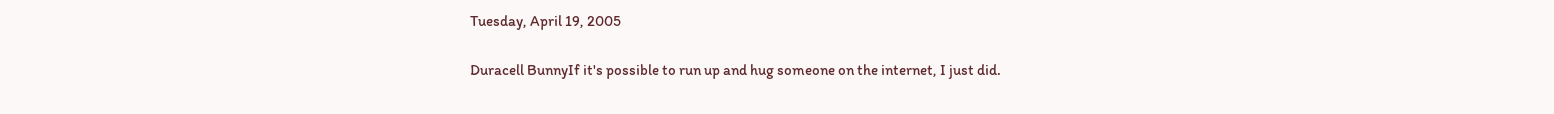Tuesday, April 19, 2005

Duracell BunnyIf it's possible to run up and hug someone on the internet, I just did.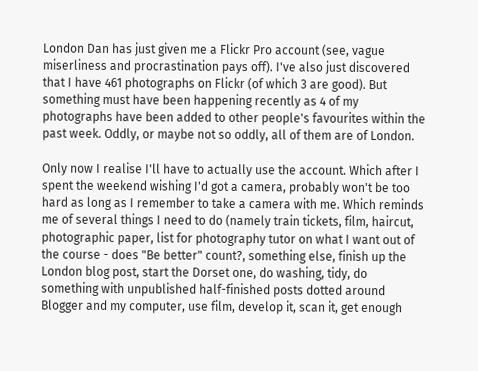London Dan has just given me a Flickr Pro account (see, vague miserliness and procrastination pays off). I've also just discovered that I have 461 photographs on Flickr (of which 3 are good). But something must have been happening recently as 4 of my photographs have been added to other people's favourites within the past week. Oddly, or maybe not so oddly, all of them are of London.

Only now I realise I'll have to actually use the account. Which after I spent the weekend wishing I'd got a camera, probably won't be too hard as long as I remember to take a camera with me. Which reminds me of several things I need to do (namely train tickets, film, haircut, photographic paper, list for photography tutor on what I want out of the course - does "Be better" count?, something else, finish up the London blog post, start the Dorset one, do washing, tidy, do something with unpublished half-finished posts dotted around Blogger and my computer, use film, develop it, scan it, get enough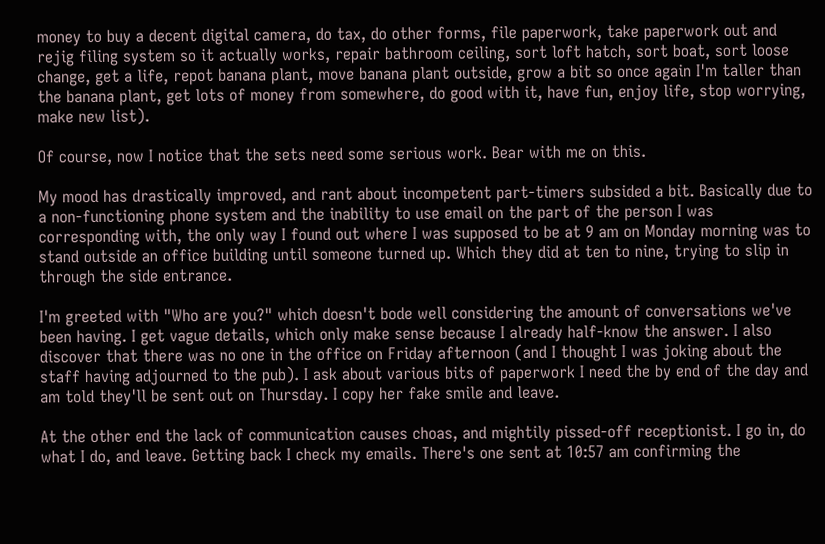money to buy a decent digital camera, do tax, do other forms, file paperwork, take paperwork out and rejig filing system so it actually works, repair bathroom ceiling, sort loft hatch, sort boat, sort loose change, get a life, repot banana plant, move banana plant outside, grow a bit so once again I'm taller than the banana plant, get lots of money from somewhere, do good with it, have fun, enjoy life, stop worrying, make new list).

Of course, now I notice that the sets need some serious work. Bear with me on this.

My mood has drastically improved, and rant about incompetent part-timers subsided a bit. Basically due to a non-functioning phone system and the inability to use email on the part of the person I was corresponding with, the only way I found out where I was supposed to be at 9 am on Monday morning was to stand outside an office building until someone turned up. Which they did at ten to nine, trying to slip in through the side entrance.

I'm greeted with "Who are you?" which doesn't bode well considering the amount of conversations we've been having. I get vague details, which only make sense because I already half-know the answer. I also discover that there was no one in the office on Friday afternoon (and I thought I was joking about the staff having adjourned to the pub). I ask about various bits of paperwork I need the by end of the day and am told they'll be sent out on Thursday. I copy her fake smile and leave.

At the other end the lack of communication causes choas, and mightily pissed-off receptionist. I go in, do what I do, and leave. Getting back I check my emails. There's one sent at 10:57 am confirming the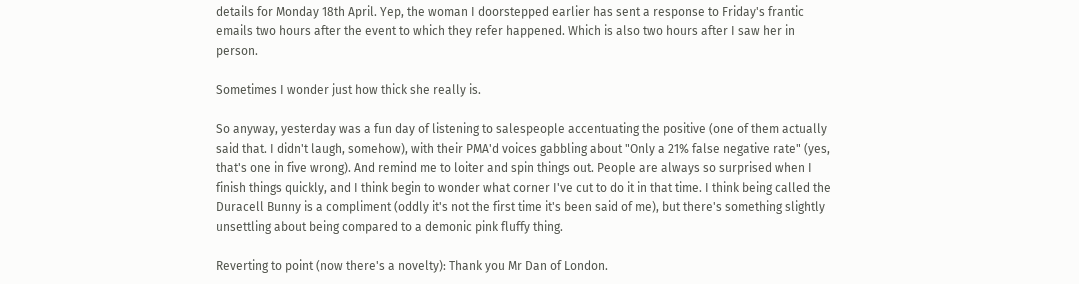details for Monday 18th April. Yep, the woman I doorstepped earlier has sent a response to Friday's frantic emails two hours after the event to which they refer happened. Which is also two hours after I saw her in person.

Sometimes I wonder just how thick she really is.

So anyway, yesterday was a fun day of listening to salespeople accentuating the positive (one of them actually said that. I didn't laugh, somehow), with their PMA'd voices gabbling about "Only a 21% false negative rate" (yes, that's one in five wrong). And remind me to loiter and spin things out. People are always so surprised when I finish things quickly, and I think begin to wonder what corner I've cut to do it in that time. I think being called the Duracell Bunny is a compliment (oddly it's not the first time it's been said of me), but there's something slightly unsettling about being compared to a demonic pink fluffy thing.

Reverting to point (now there's a novelty): Thank you Mr Dan of London.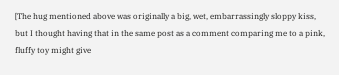[The hug mentioned above was originally a big, wet, embarrassingly sloppy kiss, but I thought having that in the same post as a comment comparing me to a pink, fluffy toy might give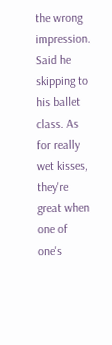the wrong impression. Said he skipping to his ballet class. As for really wet kisses, they're great when one of one's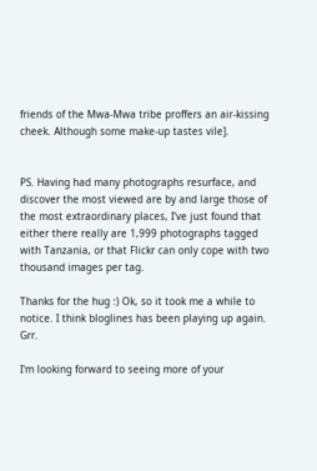friends of the Mwa-Mwa tribe proffers an air-kissing cheek. Although some make-up tastes vile].


PS. Having had many photographs resurface, and discover the most viewed are by and large those of the most extraordinary places, I've just found that either there really are 1,999 photographs tagged with Tanzania, or that Flickr can only cope with two thousand images per tag.

Thanks for the hug :) Ok, so it took me a while to notice. I think bloglines has been playing up again. Grr.

I'm looking forward to seeing more of your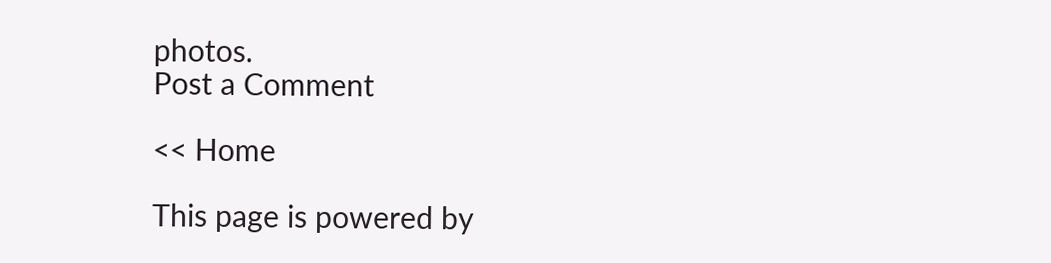photos.
Post a Comment

<< Home

This page is powered by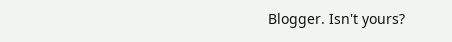Blogger. Isn't yours?